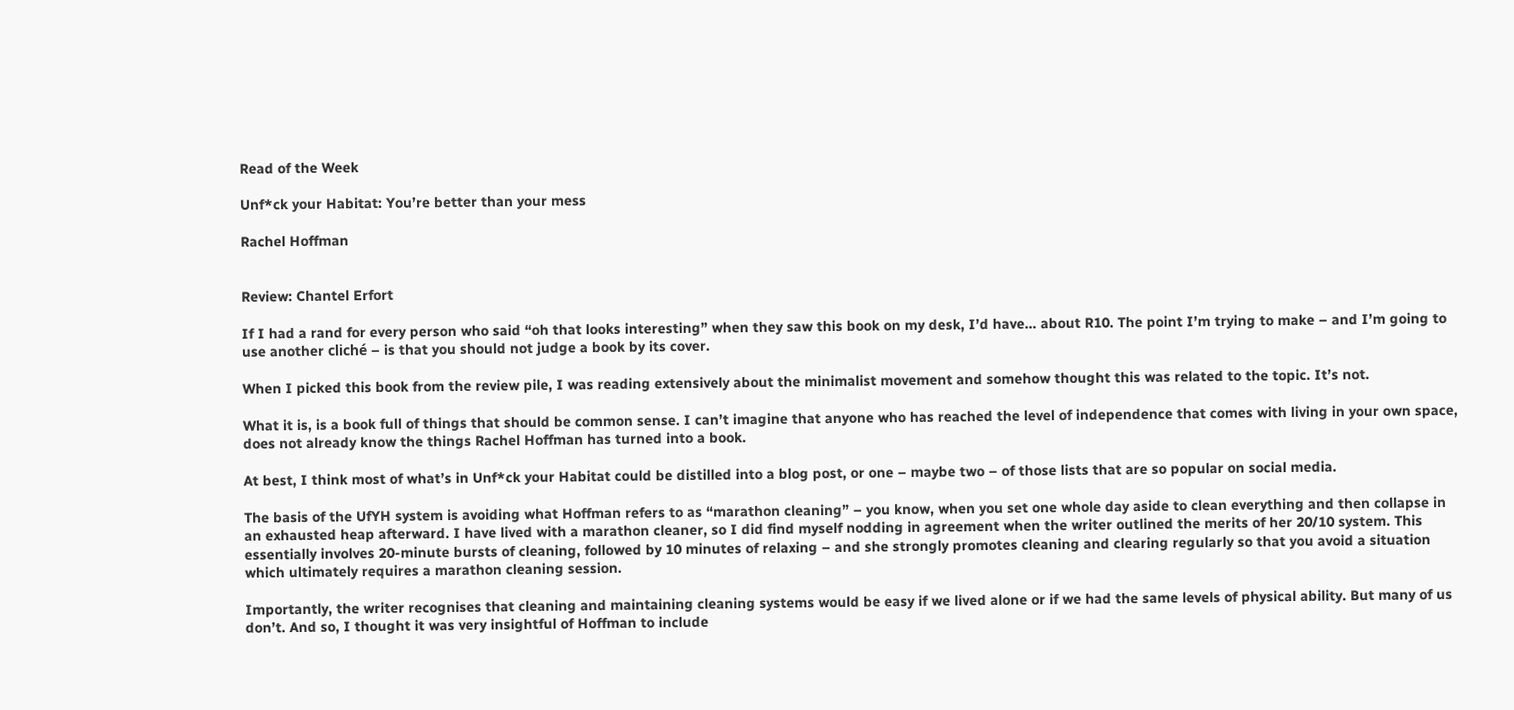Read of the Week

Unf*ck your Habitat: You’re better than your mess

Rachel Hoffman


Review: Chantel Erfort

If I had a rand for every person who said “oh that looks interesting” when they saw this book on my desk, I’d have… about R10. The point I’m trying to make – and I’m going to use another cliché – is that you should not judge a book by its cover.

When I picked this book from the review pile, I was reading extensively about the minimalist movement and somehow thought this was related to the topic. It’s not.

What it is, is a book full of things that should be common sense. I can’t imagine that anyone who has reached the level of independence that comes with living in your own space, does not already know the things Rachel Hoffman has turned into a book.

At best, I think most of what’s in Unf*ck your Habitat could be distilled into a blog post, or one – maybe two – of those lists that are so popular on social media.

The basis of the UfYH system is avoiding what Hoffman refers to as “marathon cleaning” – you know, when you set one whole day aside to clean everything and then collapse in an exhausted heap afterward. I have lived with a marathon cleaner, so I did find myself nodding in agreement when the writer outlined the merits of her 20/10 system. This essentially involves 20-minute bursts of cleaning, followed by 10 minutes of relaxing – and she strongly promotes cleaning and clearing regularly so that you avoid a situation which ultimately requires a marathon cleaning session.

Importantly, the writer recognises that cleaning and maintaining cleaning systems would be easy if we lived alone or if we had the same levels of physical ability. But many of us don’t. And so, I thought it was very insightful of Hoffman to include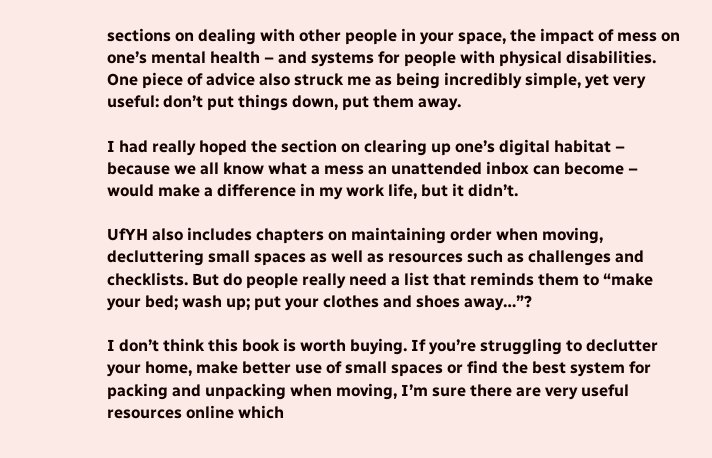sections on dealing with other people in your space, the impact of mess on one’s mental health – and systems for people with physical disabilities. One piece of advice also struck me as being incredibly simple, yet very useful: don’t put things down, put them away.

I had really hoped the section on clearing up one’s digital habitat – because we all know what a mess an unattended inbox can become – would make a difference in my work life, but it didn’t.

UfYH also includes chapters on maintaining order when moving, decluttering small spaces as well as resources such as challenges and checklists. But do people really need a list that reminds them to “make your bed; wash up; put your clothes and shoes away…”?

I don’t think this book is worth buying. If you’re struggling to declutter your home, make better use of small spaces or find the best system for packing and unpacking when moving, I’m sure there are very useful resources online which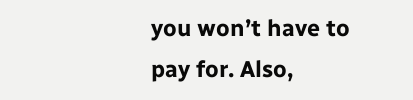you won’t have to pay for. Also,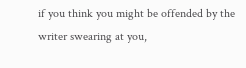if you think you might be offended by the writer swearing at you,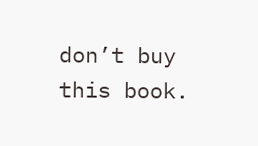don’t buy this book.